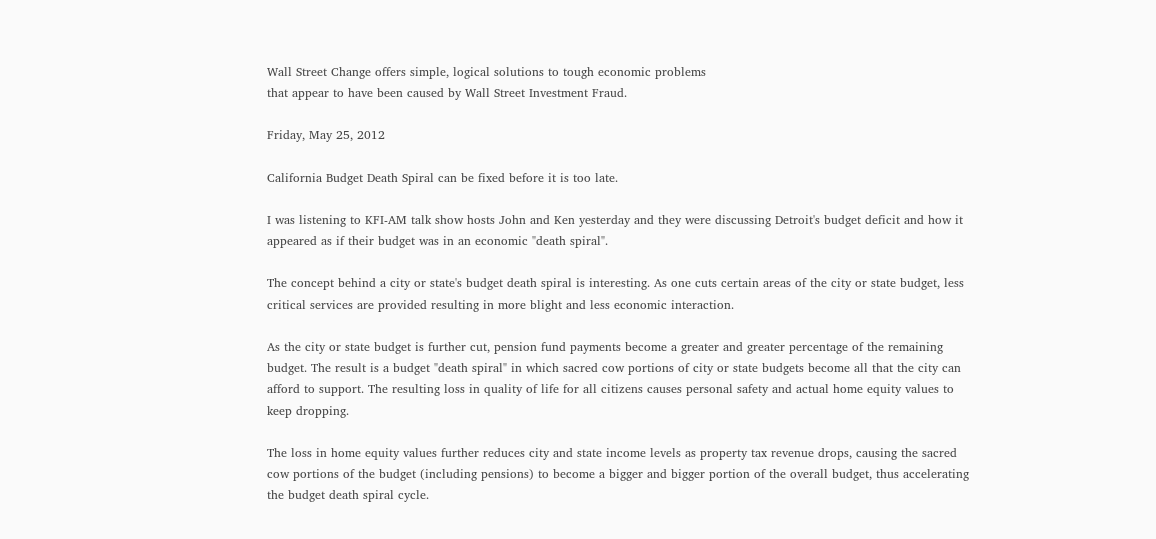Wall Street Change offers simple, logical solutions to tough economic problems
that appear to have been caused by Wall Street Investment Fraud.

Friday, May 25, 2012

California Budget Death Spiral can be fixed before it is too late.

I was listening to KFI-AM talk show hosts John and Ken yesterday and they were discussing Detroit's budget deficit and how it appeared as if their budget was in an economic "death spiral".

The concept behind a city or state's budget death spiral is interesting. As one cuts certain areas of the city or state budget, less critical services are provided resulting in more blight and less economic interaction.

As the city or state budget is further cut, pension fund payments become a greater and greater percentage of the remaining budget. The result is a budget "death spiral" in which sacred cow portions of city or state budgets become all that the city can afford to support. The resulting loss in quality of life for all citizens causes personal safety and actual home equity values to keep dropping.

The loss in home equity values further reduces city and state income levels as property tax revenue drops, causing the sacred cow portions of the budget (including pensions) to become a bigger and bigger portion of the overall budget, thus accelerating the budget death spiral cycle.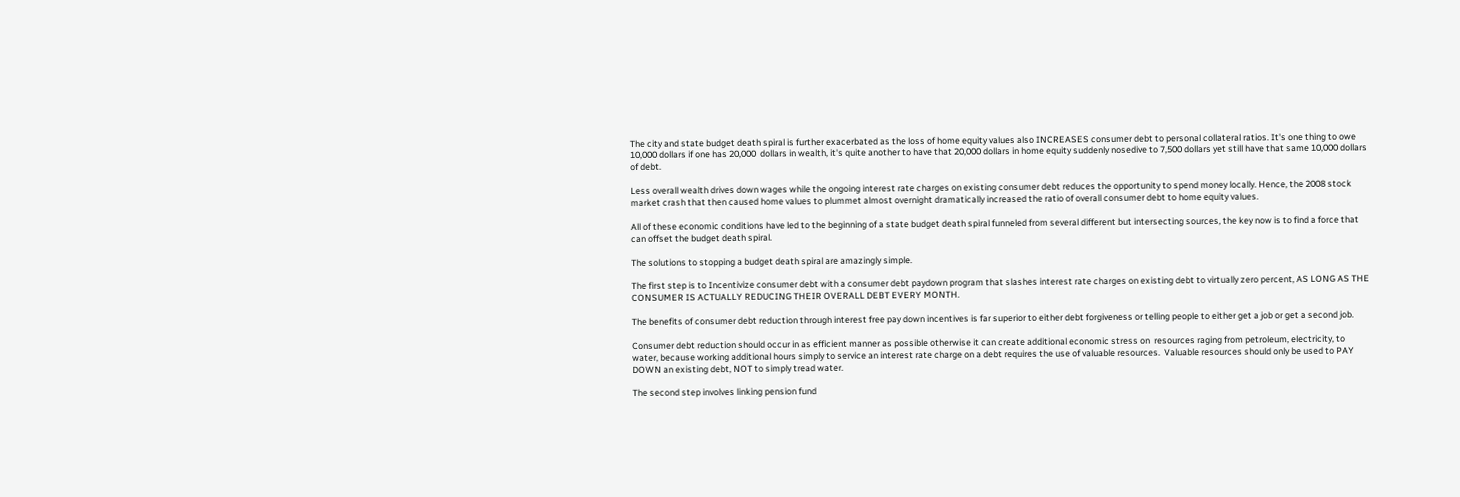The city and state budget death spiral is further exacerbated as the loss of home equity values also INCREASES consumer debt to personal collateral ratios. It's one thing to owe 10,000 dollars if one has 20,000  dollars in wealth, it's quite another to have that 20,000 dollars in home equity suddenly nosedive to 7,500 dollars yet still have that same 10,000 dollars of debt.

Less overall wealth drives down wages while the ongoing interest rate charges on existing consumer debt reduces the opportunity to spend money locally. Hence, the 2008 stock market crash that then caused home values to plummet almost overnight dramatically increased the ratio of overall consumer debt to home equity values.

All of these economic conditions have led to the beginning of a state budget death spiral funneled from several different but intersecting sources, the key now is to find a force that can offset the budget death spiral.

The solutions to stopping a budget death spiral are amazingly simple.

The first step is to Incentivize consumer debt with a consumer debt paydown program that slashes interest rate charges on existing debt to virtually zero percent, AS LONG AS THE CONSUMER IS ACTUALLY REDUCING THEIR OVERALL DEBT EVERY MONTH.

The benefits of consumer debt reduction through interest free pay down incentives is far superior to either debt forgiveness or telling people to either get a job or get a second job.

Consumer debt reduction should occur in as efficient manner as possible otherwise it can create additional economic stress on  resources raging from petroleum, electricity, to water, because working additional hours simply to service an interest rate charge on a debt requires the use of valuable resources.  Valuable resources should only be used to PAY DOWN an existing debt, NOT to simply tread water.

The second step involves linking pension fund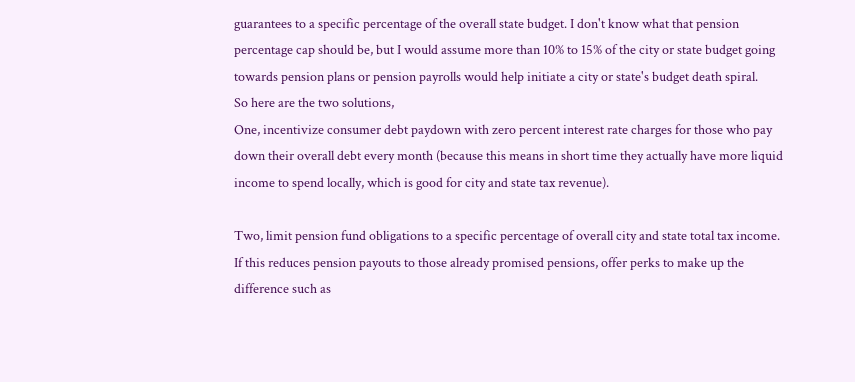guarantees to a specific percentage of the overall state budget. I don't know what that pension percentage cap should be, but I would assume more than 10% to 15% of the city or state budget going towards pension plans or pension payrolls would help initiate a city or state's budget death spiral.
So here are the two solutions,
One, incentivize consumer debt paydown with zero percent interest rate charges for those who pay down their overall debt every month (because this means in short time they actually have more liquid income to spend locally, which is good for city and state tax revenue).

Two, limit pension fund obligations to a specific percentage of overall city and state total tax income.
If this reduces pension payouts to those already promised pensions, offer perks to make up the difference such as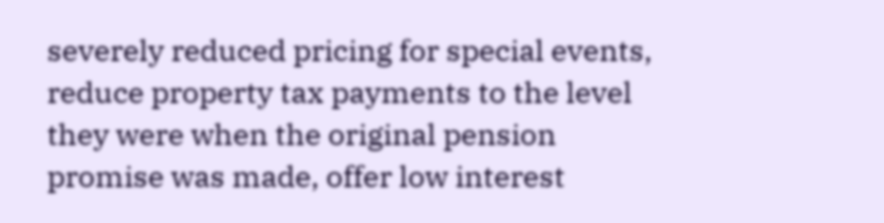severely reduced pricing for special events, reduce property tax payments to the level they were when the original pension promise was made, offer low interest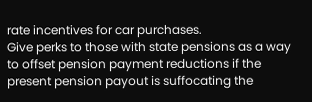rate incentives for car purchases.
Give perks to those with state pensions as a way to offset pension payment reductions if the present pension payout is suffocating the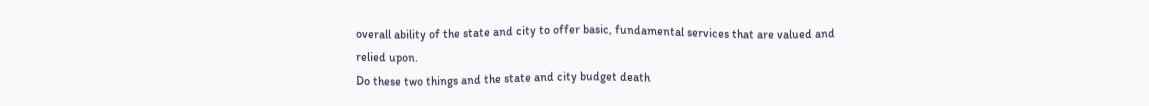overall ability of the state and city to offer basic, fundamental services that are valued and relied upon.
Do these two things and the state and city budget death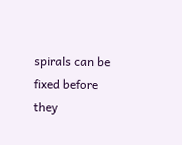spirals can be fixed before they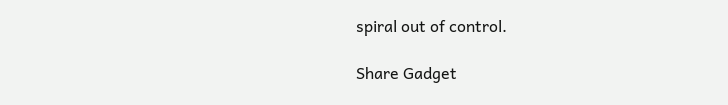spiral out of control.

Share Gadget